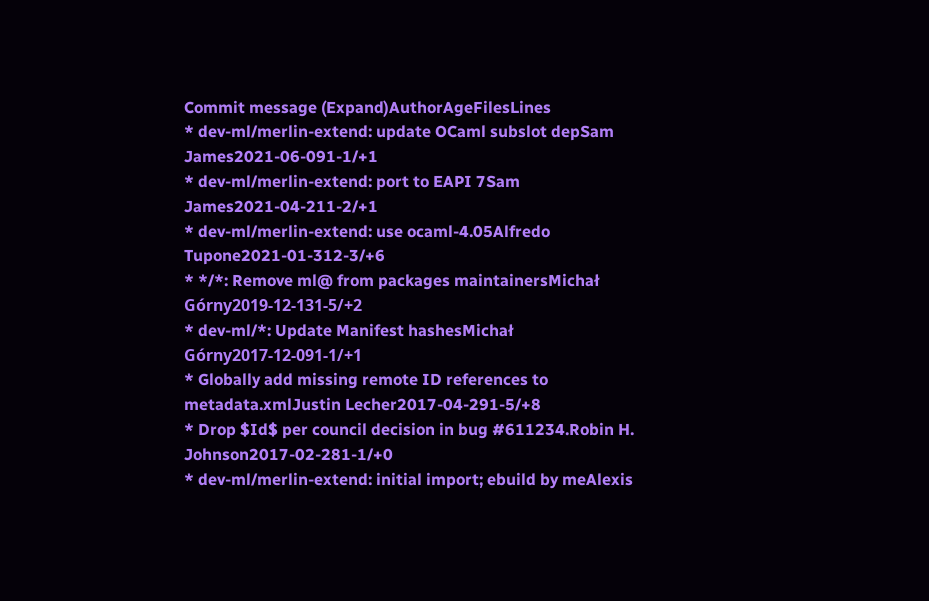Commit message (Expand)AuthorAgeFilesLines
* dev-ml/merlin-extend: update OCaml subslot depSam James2021-06-091-1/+1
* dev-ml/merlin-extend: port to EAPI 7Sam James2021-04-211-2/+1
* dev-ml/merlin-extend: use ocaml-4.05Alfredo Tupone2021-01-312-3/+6
* */*: Remove ml@ from packages maintainersMichał Górny2019-12-131-5/+2
* dev-ml/*: Update Manifest hashesMichał Górny2017-12-091-1/+1
* Globally add missing remote ID references to metadata.xmlJustin Lecher2017-04-291-5/+8
* Drop $Id$ per council decision in bug #611234.Robin H. Johnson2017-02-281-1/+0
* dev-ml/merlin-extend: initial import; ebuild by meAlexis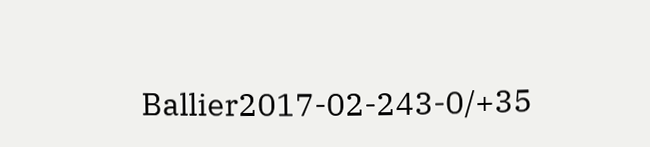Ballier2017-02-243-0/+35